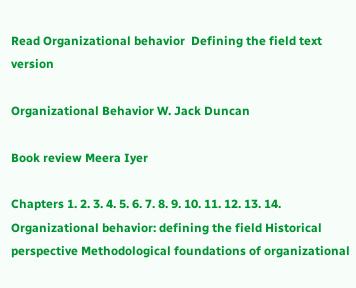Read Organizational behavior  Defining the field text version

Organizational Behavior W. Jack Duncan

Book review Meera Iyer

Chapters 1. 2. 3. 4. 5. 6. 7. 8. 9. 10. 11. 12. 13. 14. Organizational behavior: defining the field Historical perspective Methodological foundations of organizational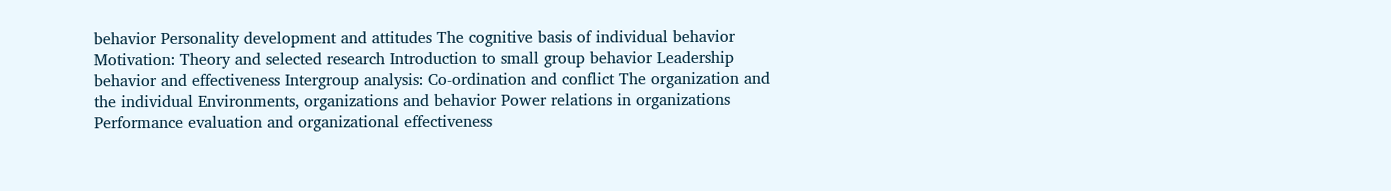behavior Personality development and attitudes The cognitive basis of individual behavior Motivation: Theory and selected research Introduction to small group behavior Leadership behavior and effectiveness Intergroup analysis: Co-ordination and conflict The organization and the individual Environments, organizations and behavior Power relations in organizations Performance evaluation and organizational effectiveness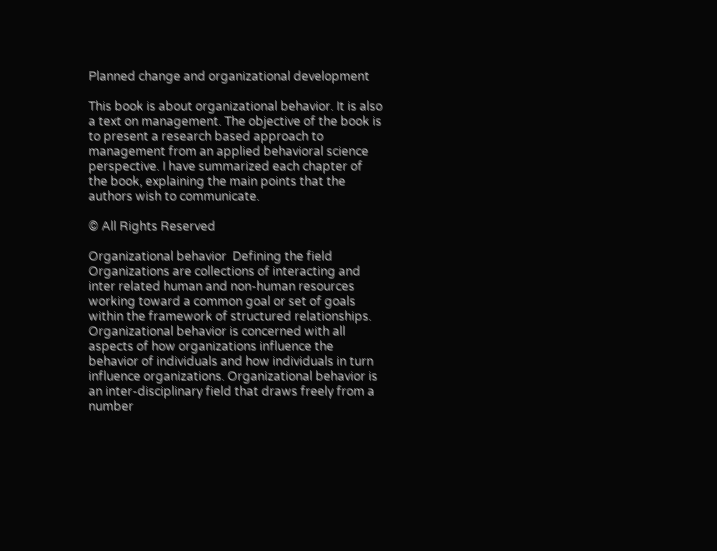Planned change and organizational development

This book is about organizational behavior. It is also a text on management. The objective of the book is to present a research based approach to management from an applied behavioral science perspective. I have summarized each chapter of the book, explaining the main points that the authors wish to communicate.

© All Rights Reserved

Organizational behavior  Defining the field Organizations are collections of interacting and inter related human and non-human resources working toward a common goal or set of goals within the framework of structured relationships. Organizational behavior is concerned with all aspects of how organizations influence the behavior of individuals and how individuals in turn influence organizations. Organizational behavior is an inter-disciplinary field that draws freely from a number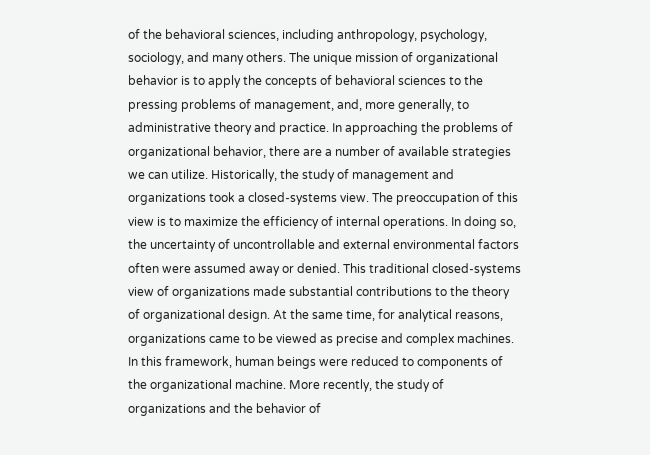of the behavioral sciences, including anthropology, psychology, sociology, and many others. The unique mission of organizational behavior is to apply the concepts of behavioral sciences to the pressing problems of management, and, more generally, to administrative theory and practice. In approaching the problems of organizational behavior, there are a number of available strategies we can utilize. Historically, the study of management and organizations took a closed-systems view. The preoccupation of this view is to maximize the efficiency of internal operations. In doing so, the uncertainty of uncontrollable and external environmental factors often were assumed away or denied. This traditional closed-systems view of organizations made substantial contributions to the theory of organizational design. At the same time, for analytical reasons, organizations came to be viewed as precise and complex machines. In this framework, human beings were reduced to components of the organizational machine. More recently, the study of organizations and the behavior of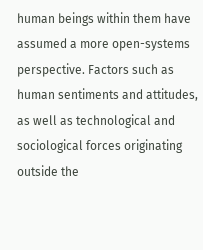human beings within them have assumed a more open-systems perspective. Factors such as human sentiments and attitudes, as well as technological and sociological forces originating outside the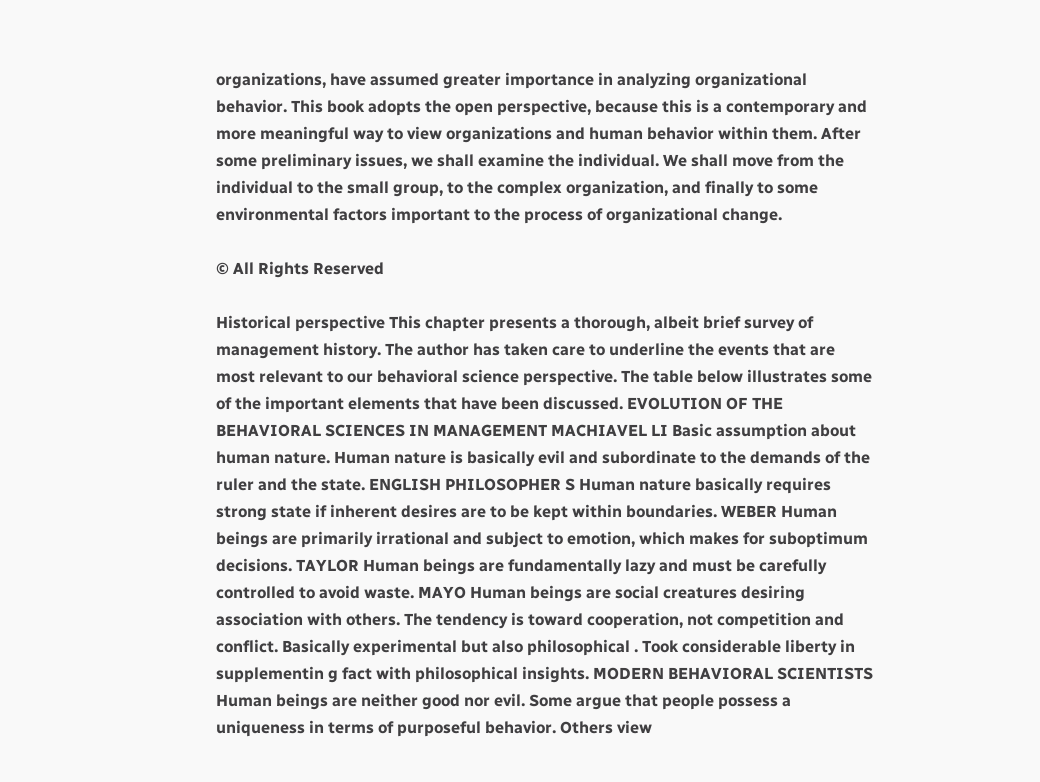organizations, have assumed greater importance in analyzing organizational behavior. This book adopts the open perspective, because this is a contemporary and more meaningful way to view organizations and human behavior within them. After some preliminary issues, we shall examine the individual. We shall move from the individual to the small group, to the complex organization, and finally to some environmental factors important to the process of organizational change.

© All Rights Reserved

Historical perspective This chapter presents a thorough, albeit brief survey of management history. The author has taken care to underline the events that are most relevant to our behavioral science perspective. The table below illustrates some of the important elements that have been discussed. EVOLUTION OF THE BEHAVIORAL SCIENCES IN MANAGEMENT MACHIAVEL LI Basic assumption about human nature. Human nature is basically evil and subordinate to the demands of the ruler and the state. ENGLISH PHILOSOPHER S Human nature basically requires strong state if inherent desires are to be kept within boundaries. WEBER Human beings are primarily irrational and subject to emotion, which makes for suboptimum decisions. TAYLOR Human beings are fundamentally lazy and must be carefully controlled to avoid waste. MAYO Human beings are social creatures desiring association with others. The tendency is toward cooperation, not competition and conflict. Basically experimental but also philosophical . Took considerable liberty in supplementin g fact with philosophical insights. MODERN BEHAVIORAL SCIENTISTS Human beings are neither good nor evil. Some argue that people possess a uniqueness in terms of purposeful behavior. Others view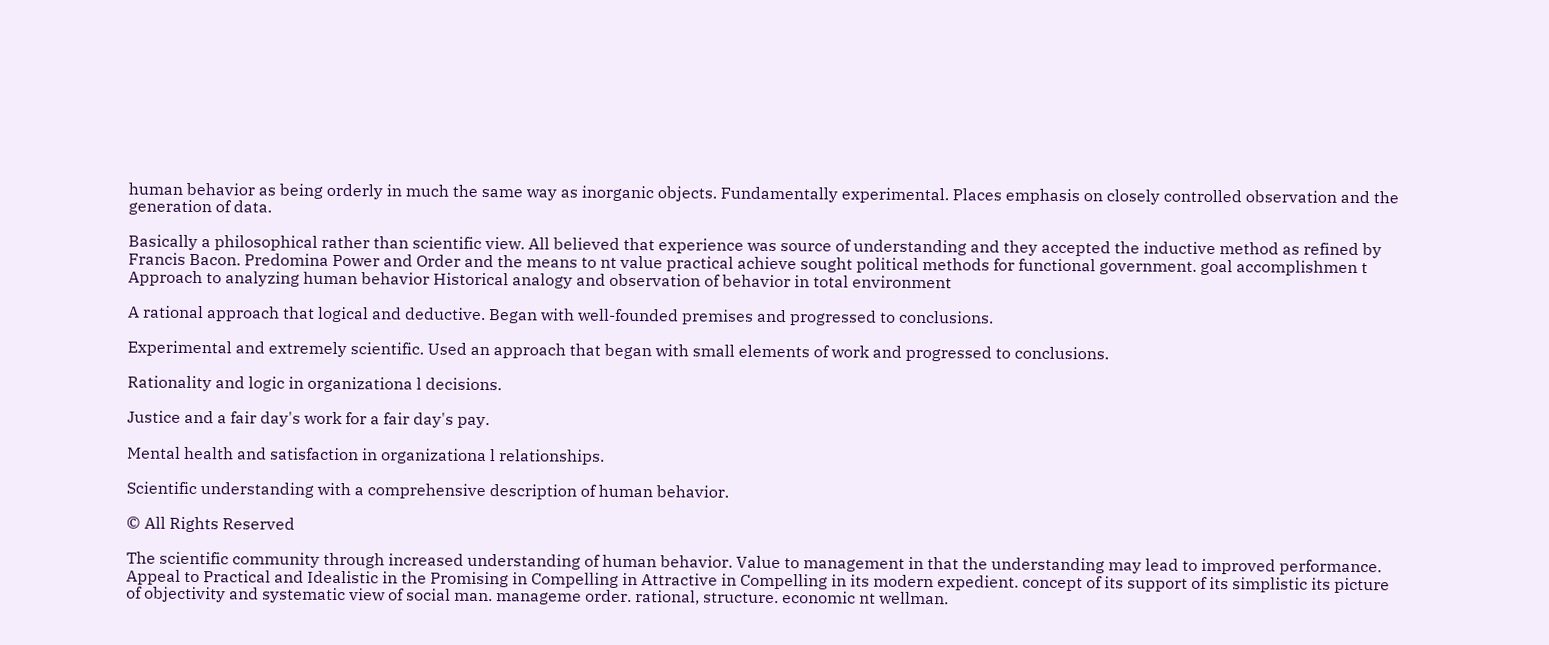human behavior as being orderly in much the same way as inorganic objects. Fundamentally experimental. Places emphasis on closely controlled observation and the generation of data.

Basically a philosophical rather than scientific view. All believed that experience was source of understanding and they accepted the inductive method as refined by Francis Bacon. Predomina Power and Order and the means to nt value practical achieve sought political methods for functional government. goal accomplishmen t Approach to analyzing human behavior Historical analogy and observation of behavior in total environment

A rational approach that logical and deductive. Began with well-founded premises and progressed to conclusions.

Experimental and extremely scientific. Used an approach that began with small elements of work and progressed to conclusions.

Rationality and logic in organizationa l decisions.

Justice and a fair day's work for a fair day's pay.

Mental health and satisfaction in organizationa l relationships.

Scientific understanding with a comprehensive description of human behavior.

© All Rights Reserved

The scientific community through increased understanding of human behavior. Value to management in that the understanding may lead to improved performance. Appeal to Practical and Idealistic in the Promising in Compelling in Attractive in Compelling in its modern expedient. concept of its support of its simplistic its picture of objectivity and systematic view of social man. manageme order. rational, structure. economic nt wellman.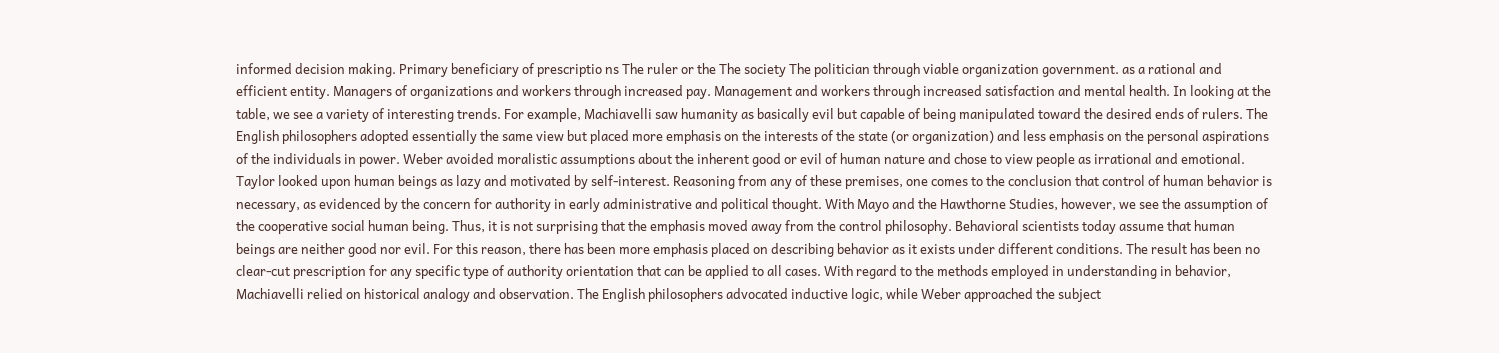informed decision making. Primary beneficiary of prescriptio ns The ruler or the The society The politician through viable organization government. as a rational and efficient entity. Managers of organizations and workers through increased pay. Management and workers through increased satisfaction and mental health. In looking at the table, we see a variety of interesting trends. For example, Machiavelli saw humanity as basically evil but capable of being manipulated toward the desired ends of rulers. The English philosophers adopted essentially the same view but placed more emphasis on the interests of the state (or organization) and less emphasis on the personal aspirations of the individuals in power. Weber avoided moralistic assumptions about the inherent good or evil of human nature and chose to view people as irrational and emotional. Taylor looked upon human beings as lazy and motivated by self-interest. Reasoning from any of these premises, one comes to the conclusion that control of human behavior is necessary, as evidenced by the concern for authority in early administrative and political thought. With Mayo and the Hawthorne Studies, however, we see the assumption of the cooperative social human being. Thus, it is not surprising that the emphasis moved away from the control philosophy. Behavioral scientists today assume that human beings are neither good nor evil. For this reason, there has been more emphasis placed on describing behavior as it exists under different conditions. The result has been no clear-cut prescription for any specific type of authority orientation that can be applied to all cases. With regard to the methods employed in understanding in behavior, Machiavelli relied on historical analogy and observation. The English philosophers advocated inductive logic, while Weber approached the subject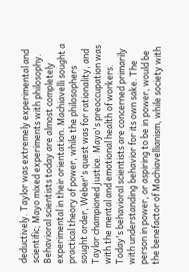deductively. Taylor was extremely experimental and scientific; Mayo mixed experiments with philosophy. Behavioral scientists today are almost completely experimental in their orientation. Machiavelli sought a practical theory of power, while the philosophers sought order, Weber's quest was for rationality, and Taylor championed justice. Mayo's preoccupation was with the mental and emotional health of workers. Today's behavioral scientists are concerned primarily with understanding behavior for its own sake. The person in power, or aspiring to be in power, would be the benefactor of Machiavellianism, while society with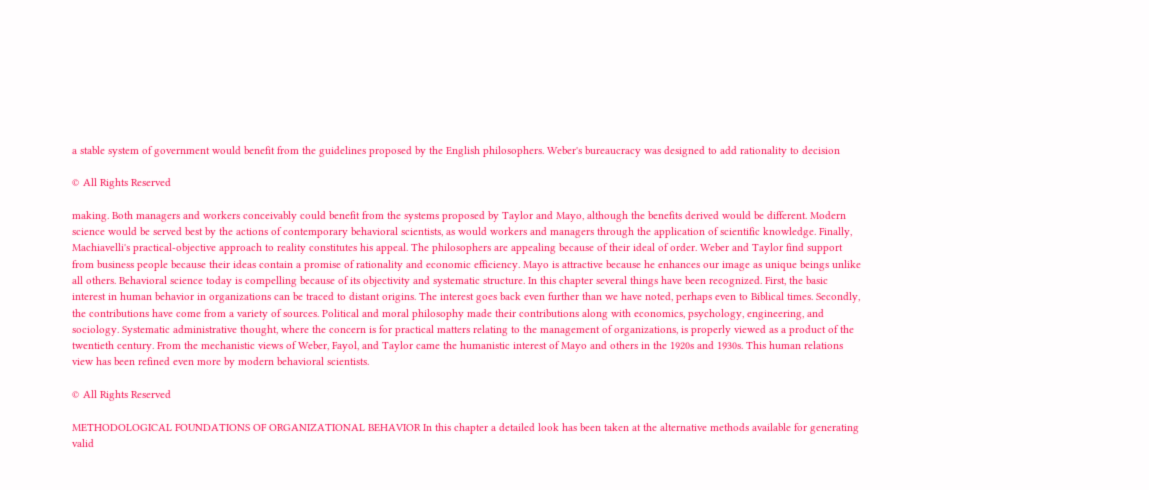a stable system of government would benefit from the guidelines proposed by the English philosophers. Weber's bureaucracy was designed to add rationality to decision

© All Rights Reserved

making. Both managers and workers conceivably could benefit from the systems proposed by Taylor and Mayo, although the benefits derived would be different. Modern science would be served best by the actions of contemporary behavioral scientists, as would workers and managers through the application of scientific knowledge. Finally, Machiavelli's practical-objective approach to reality constitutes his appeal. The philosophers are appealing because of their ideal of order. Weber and Taylor find support from business people because their ideas contain a promise of rationality and economic efficiency. Mayo is attractive because he enhances our image as unique beings unlike all others. Behavioral science today is compelling because of its objectivity and systematic structure. In this chapter several things have been recognized. First, the basic interest in human behavior in organizations can be traced to distant origins. The interest goes back even further than we have noted, perhaps even to Biblical times. Secondly, the contributions have come from a variety of sources. Political and moral philosophy made their contributions along with economics, psychology, engineering, and sociology. Systematic administrative thought, where the concern is for practical matters relating to the management of organizations, is properly viewed as a product of the twentieth century. From the mechanistic views of Weber, Fayol, and Taylor came the humanistic interest of Mayo and others in the 1920s and 1930s. This human relations view has been refined even more by modern behavioral scientists.

© All Rights Reserved

METHODOLOGICAL FOUNDATIONS OF ORGANIZATIONAL BEHAVIOR In this chapter a detailed look has been taken at the alternative methods available for generating valid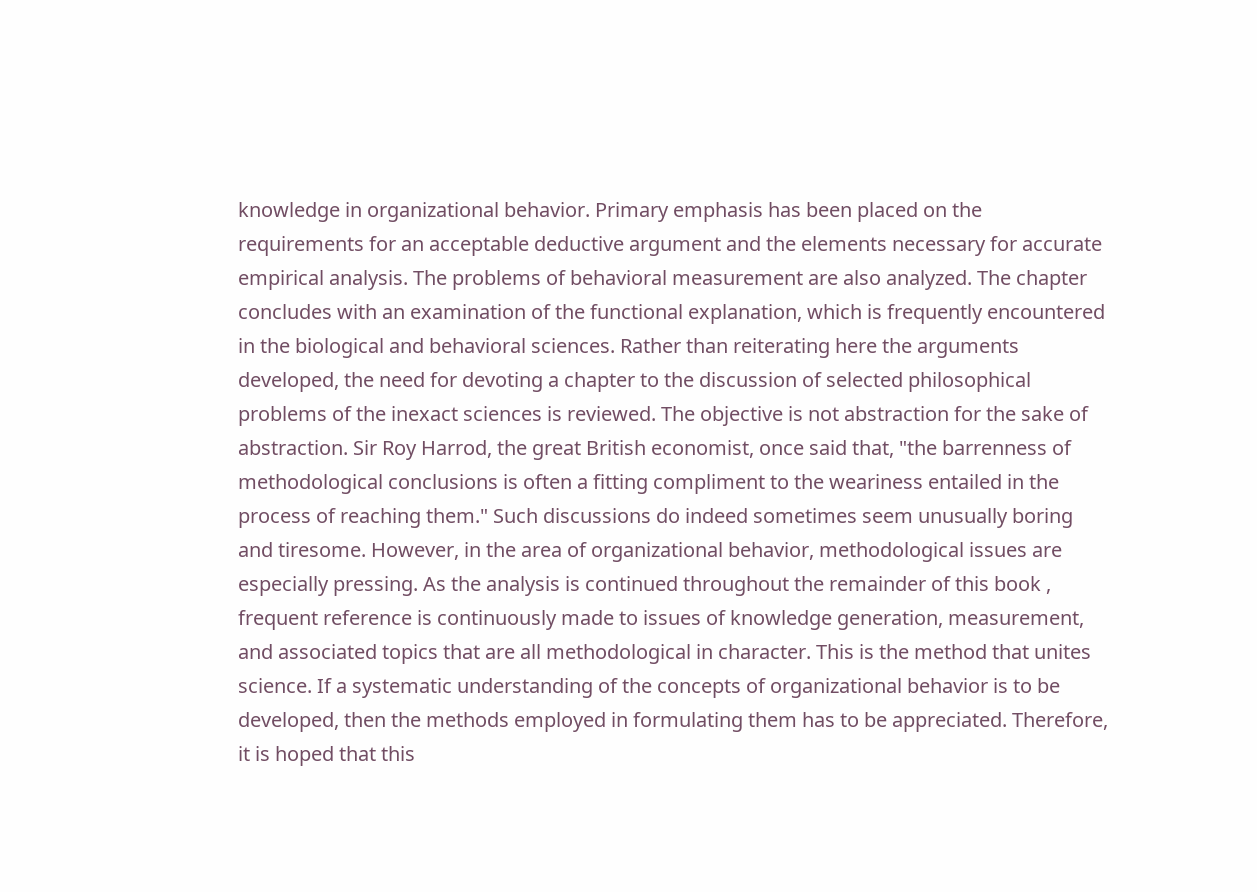knowledge in organizational behavior. Primary emphasis has been placed on the requirements for an acceptable deductive argument and the elements necessary for accurate empirical analysis. The problems of behavioral measurement are also analyzed. The chapter concludes with an examination of the functional explanation, which is frequently encountered in the biological and behavioral sciences. Rather than reiterating here the arguments developed, the need for devoting a chapter to the discussion of selected philosophical problems of the inexact sciences is reviewed. The objective is not abstraction for the sake of abstraction. Sir Roy Harrod, the great British economist, once said that, "the barrenness of methodological conclusions is often a fitting compliment to the weariness entailed in the process of reaching them." Such discussions do indeed sometimes seem unusually boring and tiresome. However, in the area of organizational behavior, methodological issues are especially pressing. As the analysis is continued throughout the remainder of this book , frequent reference is continuously made to issues of knowledge generation, measurement, and associated topics that are all methodological in character. This is the method that unites science. If a systematic understanding of the concepts of organizational behavior is to be developed, then the methods employed in formulating them has to be appreciated. Therefore, it is hoped that this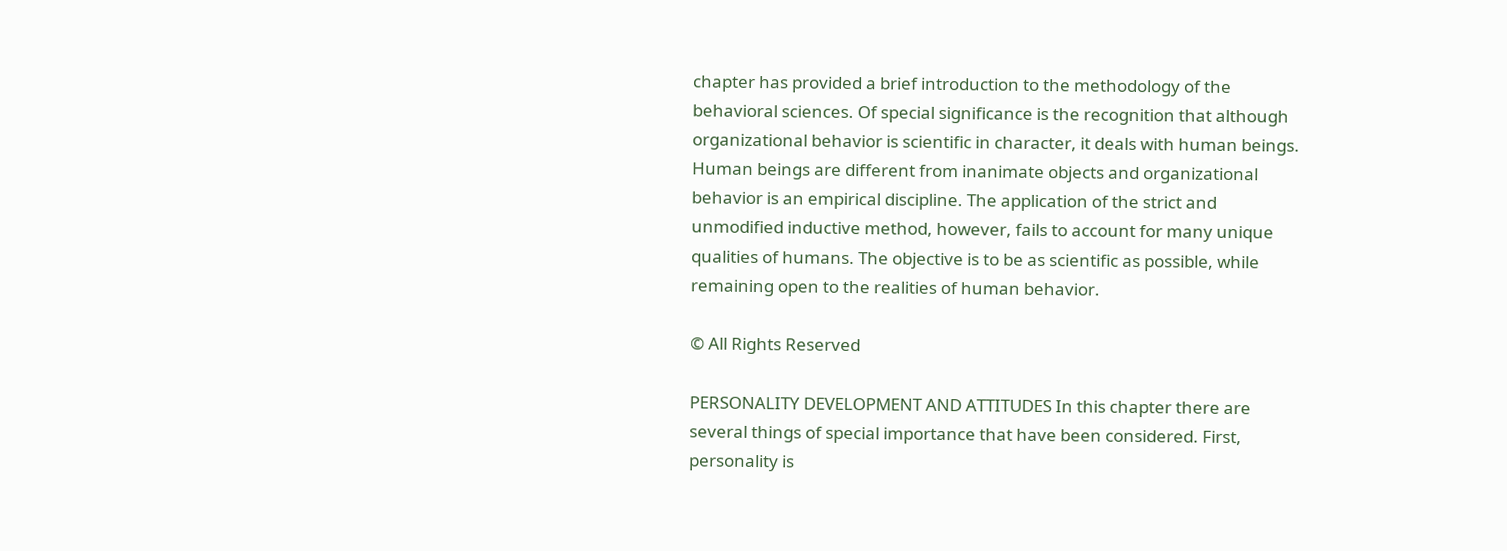chapter has provided a brief introduction to the methodology of the behavioral sciences. Of special significance is the recognition that although organizational behavior is scientific in character, it deals with human beings. Human beings are different from inanimate objects and organizational behavior is an empirical discipline. The application of the strict and unmodified inductive method, however, fails to account for many unique qualities of humans. The objective is to be as scientific as possible, while remaining open to the realities of human behavior.

© All Rights Reserved

PERSONALITY DEVELOPMENT AND ATTITUDES In this chapter there are several things of special importance that have been considered. First, personality is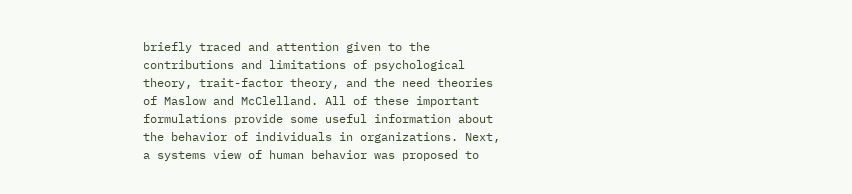briefly traced and attention given to the contributions and limitations of psychological theory, trait-factor theory, and the need theories of Maslow and McClelland. All of these important formulations provide some useful information about the behavior of individuals in organizations. Next, a systems view of human behavior was proposed to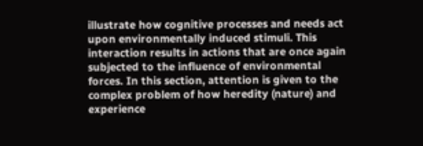illustrate how cognitive processes and needs act upon environmentally induced stimuli. This interaction results in actions that are once again subjected to the influence of environmental forces. In this section, attention is given to the complex problem of how heredity (nature) and experience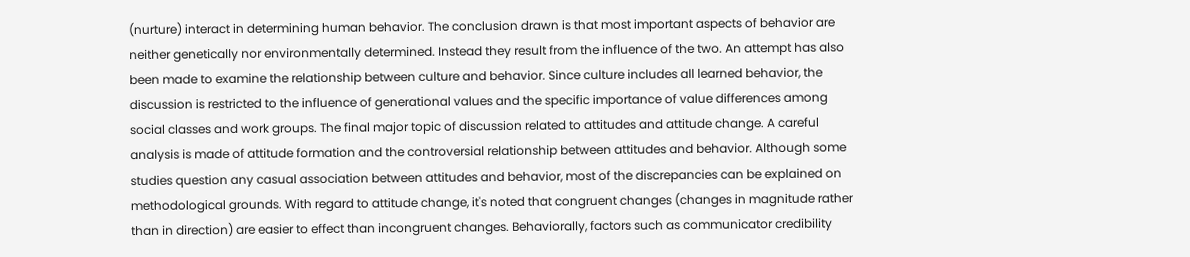(nurture) interact in determining human behavior. The conclusion drawn is that most important aspects of behavior are neither genetically nor environmentally determined. Instead they result from the influence of the two. An attempt has also been made to examine the relationship between culture and behavior. Since culture includes all learned behavior, the discussion is restricted to the influence of generational values and the specific importance of value differences among social classes and work groups. The final major topic of discussion related to attitudes and attitude change. A careful analysis is made of attitude formation and the controversial relationship between attitudes and behavior. Although some studies question any casual association between attitudes and behavior, most of the discrepancies can be explained on methodological grounds. With regard to attitude change, it's noted that congruent changes (changes in magnitude rather than in direction) are easier to effect than incongruent changes. Behaviorally, factors such as communicator credibility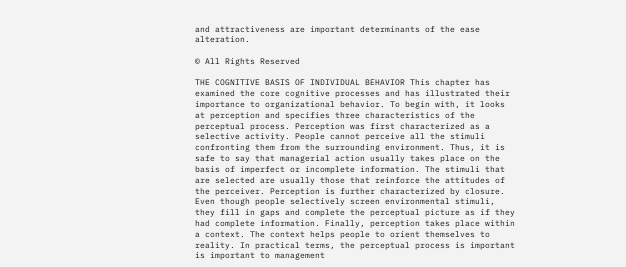and attractiveness are important determinants of the ease alteration.

© All Rights Reserved

THE COGNITIVE BASIS OF INDIVIDUAL BEHAVIOR This chapter has examined the core cognitive processes and has illustrated their importance to organizational behavior. To begin with, it looks at perception and specifies three characteristics of the perceptual process. Perception was first characterized as a selective activity. People cannot perceive all the stimuli confronting them from the surrounding environment. Thus, it is safe to say that managerial action usually takes place on the basis of imperfect or incomplete information. The stimuli that are selected are usually those that reinforce the attitudes of the perceiver. Perception is further characterized by closure. Even though people selectively screen environmental stimuli, they fill in gaps and complete the perceptual picture as if they had complete information. Finally, perception takes place within a context. The context helps people to orient themselves to reality. In practical terms, the perceptual process is important is important to management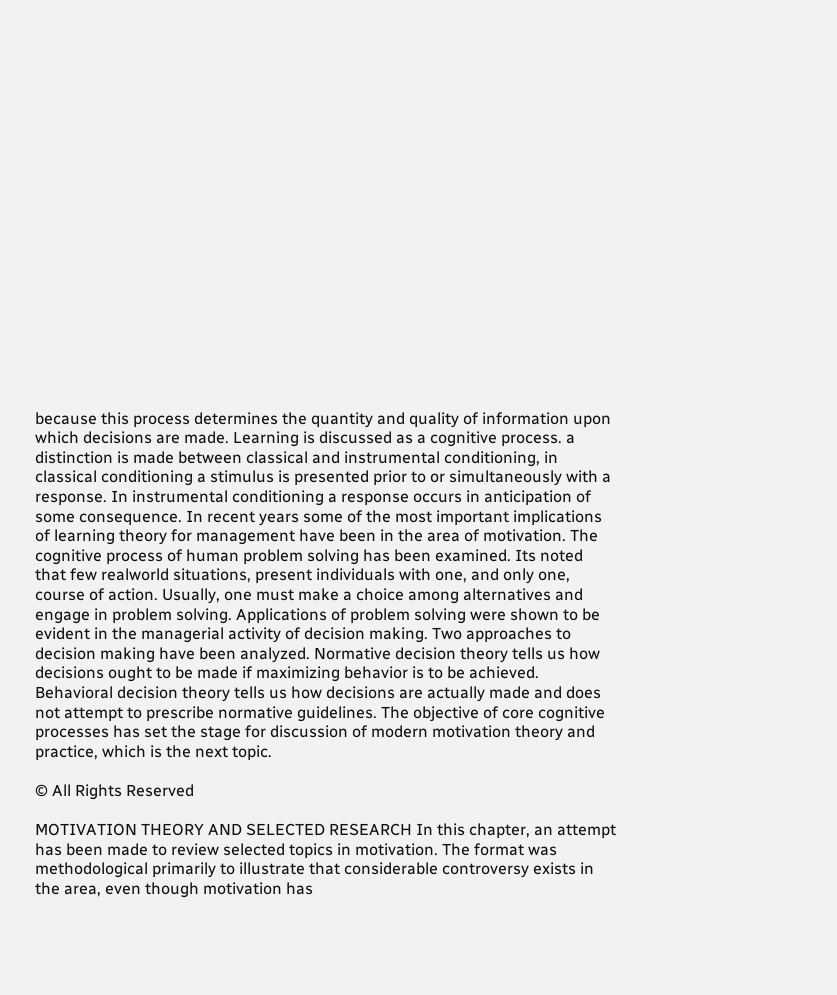because this process determines the quantity and quality of information upon which decisions are made. Learning is discussed as a cognitive process. a distinction is made between classical and instrumental conditioning, in classical conditioning a stimulus is presented prior to or simultaneously with a response. In instrumental conditioning a response occurs in anticipation of some consequence. In recent years some of the most important implications of learning theory for management have been in the area of motivation. The cognitive process of human problem solving has been examined. Its noted that few realworld situations, present individuals with one, and only one, course of action. Usually, one must make a choice among alternatives and engage in problem solving. Applications of problem solving were shown to be evident in the managerial activity of decision making. Two approaches to decision making have been analyzed. Normative decision theory tells us how decisions ought to be made if maximizing behavior is to be achieved. Behavioral decision theory tells us how decisions are actually made and does not attempt to prescribe normative guidelines. The objective of core cognitive processes has set the stage for discussion of modern motivation theory and practice, which is the next topic.

© All Rights Reserved

MOTIVATION THEORY AND SELECTED RESEARCH In this chapter, an attempt has been made to review selected topics in motivation. The format was methodological primarily to illustrate that considerable controversy exists in the area, even though motivation has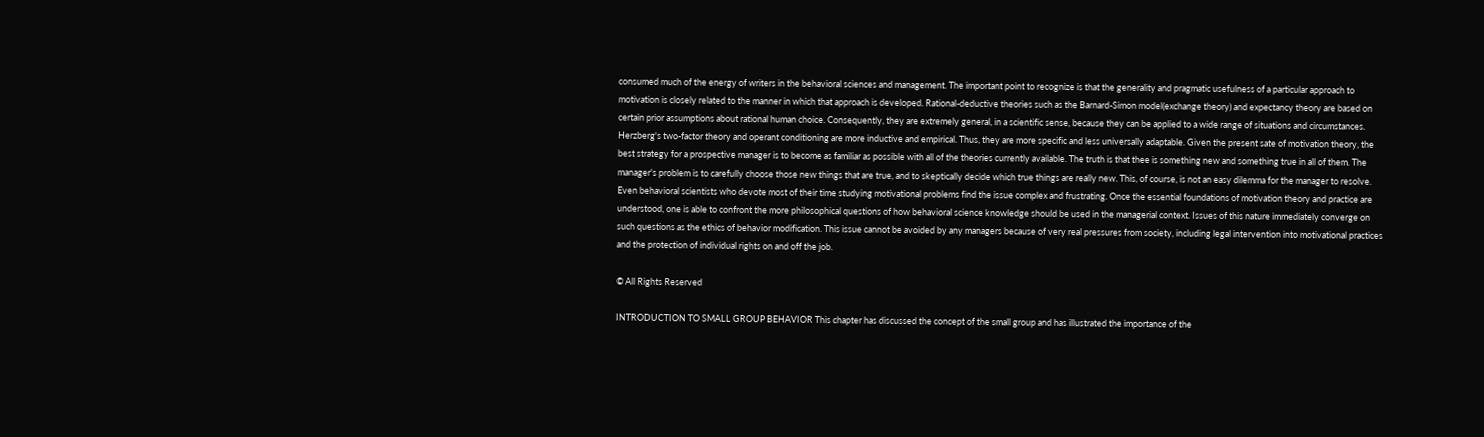consumed much of the energy of writers in the behavioral sciences and management. The important point to recognize is that the generality and pragmatic usefulness of a particular approach to motivation is closely related to the manner in which that approach is developed. Rational-deductive theories such as the Barnard-Simon model(exchange theory) and expectancy theory are based on certain prior assumptions about rational human choice. Consequently, they are extremely general, in a scientific sense, because they can be applied to a wide range of situations and circumstances. Herzberg's two-factor theory and operant conditioning are more inductive and empirical. Thus, they are more specific and less universally adaptable. Given the present sate of motivation theory, the best strategy for a prospective manager is to become as familiar as possible with all of the theories currently available. The truth is that thee is something new and something true in all of them. The manager's problem is to carefully choose those new things that are true, and to skeptically decide which true things are really new. This, of course, is not an easy dilemma for the manager to resolve. Even behavioral scientists who devote most of their time studying motivational problems find the issue complex and frustrating. Once the essential foundations of motivation theory and practice are understood, one is able to confront the more philosophical questions of how behavioral science knowledge should be used in the managerial context. Issues of this nature immediately converge on such questions as the ethics of behavior modification. This issue cannot be avoided by any managers because of very real pressures from society, including legal intervention into motivational practices and the protection of individual rights on and off the job.

© All Rights Reserved

INTRODUCTION TO SMALL GROUP BEHAVIOR This chapter has discussed the concept of the small group and has illustrated the importance of the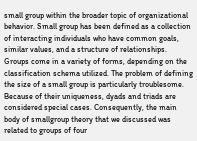small group within the broader topic of organizational behavior. Small group has been defined as a collection of interacting individuals who have common goals, similar values, and a structure of relationships. Groups come in a variety of forms, depending on the classification schema utilized. The problem of defining the size of a small group is particularly troublesome. Because of their uniqueness, dyads and triads are considered special cases. Consequently, the main body of smallgroup theory that we discussed was related to groups of four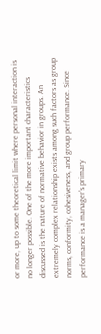or more, up to some theoretical limit where personal interaction is no longer possible. One of the more important characteristics discussed is the nature of normative behavior in groups. An extremely complex relationship exists among such factors as group norms, conformity, cohesiveness, and group performance. Since performance is a manager's primary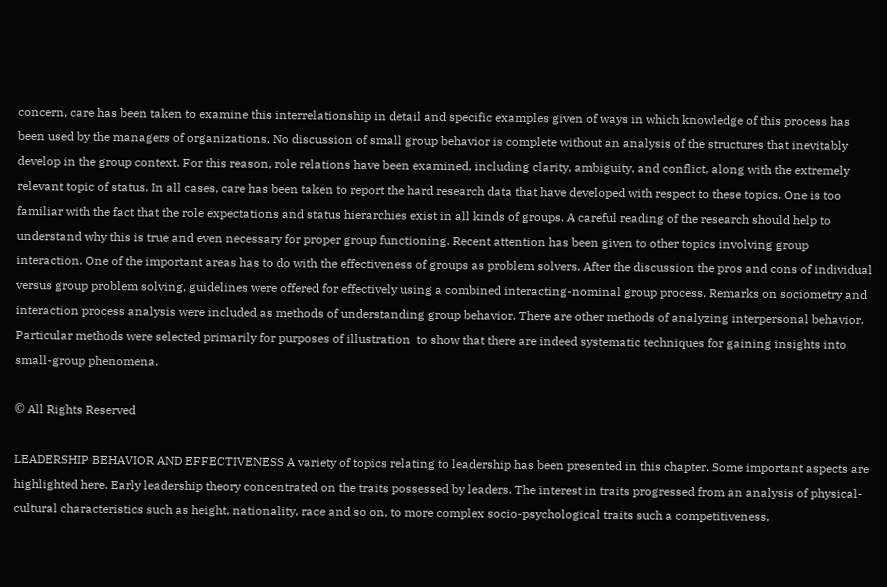concern, care has been taken to examine this interrelationship in detail and specific examples given of ways in which knowledge of this process has been used by the managers of organizations. No discussion of small group behavior is complete without an analysis of the structures that inevitably develop in the group context. For this reason, role relations have been examined, including clarity, ambiguity, and conflict, along with the extremely relevant topic of status. In all cases, care has been taken to report the hard research data that have developed with respect to these topics. One is too familiar with the fact that the role expectations and status hierarchies exist in all kinds of groups. A careful reading of the research should help to understand why this is true and even necessary for proper group functioning. Recent attention has been given to other topics involving group interaction. One of the important areas has to do with the effectiveness of groups as problem solvers. After the discussion the pros and cons of individual versus group problem solving, guidelines were offered for effectively using a combined interacting-nominal group process. Remarks on sociometry and interaction process analysis were included as methods of understanding group behavior. There are other methods of analyzing interpersonal behavior. Particular methods were selected primarily for purposes of illustration  to show that there are indeed systematic techniques for gaining insights into small-group phenomena.

© All Rights Reserved

LEADERSHIP BEHAVIOR AND EFFECTIVENESS A variety of topics relating to leadership has been presented in this chapter. Some important aspects are highlighted here. Early leadership theory concentrated on the traits possessed by leaders. The interest in traits progressed from an analysis of physical-cultural characteristics such as height, nationality, race and so on, to more complex socio-psychological traits such a competitiveness,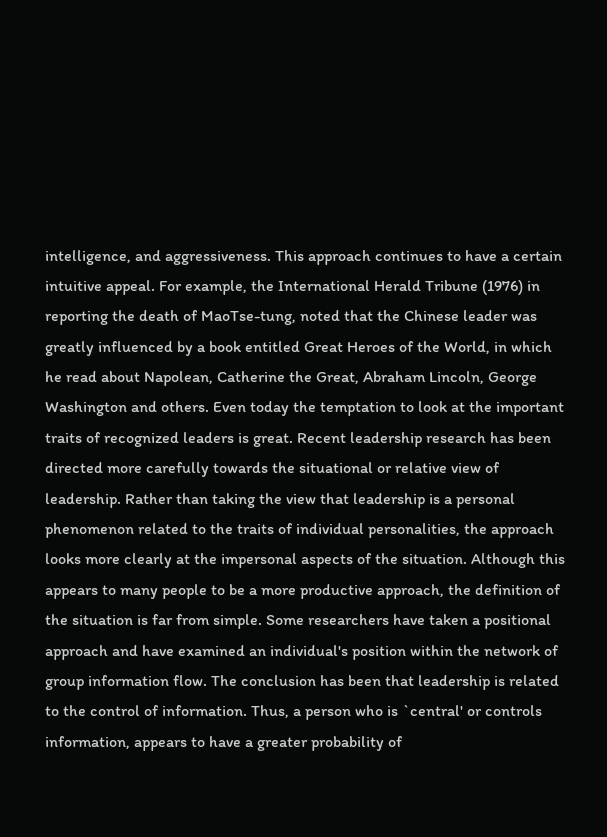intelligence, and aggressiveness. This approach continues to have a certain intuitive appeal. For example, the International Herald Tribune (1976) in reporting the death of MaoTse-tung, noted that the Chinese leader was greatly influenced by a book entitled Great Heroes of the World, in which he read about Napolean, Catherine the Great, Abraham Lincoln, George Washington and others. Even today the temptation to look at the important traits of recognized leaders is great. Recent leadership research has been directed more carefully towards the situational or relative view of leadership. Rather than taking the view that leadership is a personal phenomenon related to the traits of individual personalities, the approach looks more clearly at the impersonal aspects of the situation. Although this appears to many people to be a more productive approach, the definition of the situation is far from simple. Some researchers have taken a positional approach and have examined an individual's position within the network of group information flow. The conclusion has been that leadership is related to the control of information. Thus, a person who is `central' or controls information, appears to have a greater probability of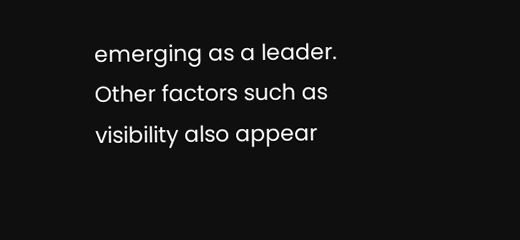emerging as a leader. Other factors such as visibility also appear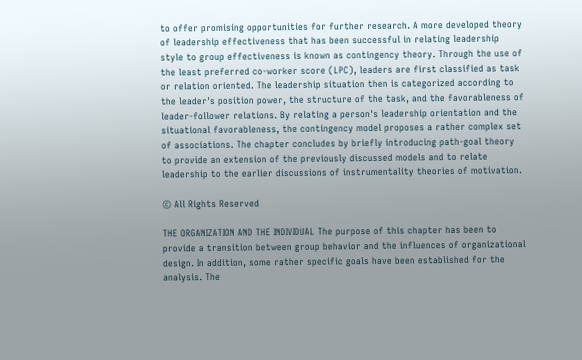to offer promising opportunities for further research. A more developed theory of leadership effectiveness that has been successful in relating leadership style to group effectiveness is known as contingency theory. Through the use of the least preferred co-worker score (LPC), leaders are first classified as task or relation oriented. The leadership situation then is categorized according to the leader's position power, the structure of the task, and the favorableness of leader-follower relations. By relating a person's leadership orientation and the situational favorableness, the contingency model proposes a rather complex set of associations. The chapter concludes by briefly introducing path-goal theory to provide an extension of the previously discussed models and to relate leadership to the earlier discussions of instrumentality theories of motivation.

© All Rights Reserved

THE ORGANIZATION AND THE INDIVIDUAL The purpose of this chapter has been to provide a transition between group behavior and the influences of organizational design. In addition, some rather specific goals have been established for the analysis. The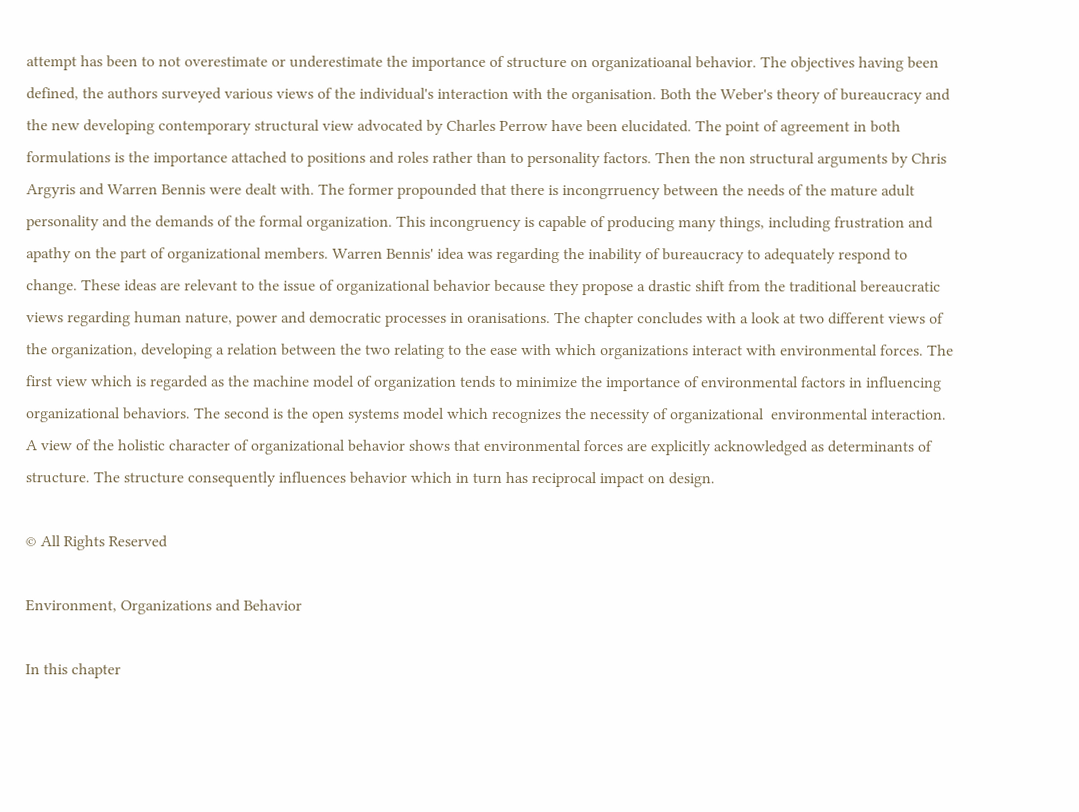attempt has been to not overestimate or underestimate the importance of structure on organizatioanal behavior. The objectives having been defined, the authors surveyed various views of the individual's interaction with the organisation. Both the Weber's theory of bureaucracy and the new developing contemporary structural view advocated by Charles Perrow have been elucidated. The point of agreement in both formulations is the importance attached to positions and roles rather than to personality factors. Then the non structural arguments by Chris Argyris and Warren Bennis were dealt with. The former propounded that there is incongrruency between the needs of the mature adult personality and the demands of the formal organization. This incongruency is capable of producing many things, including frustration and apathy on the part of organizational members. Warren Bennis' idea was regarding the inability of bureaucracy to adequately respond to change. These ideas are relevant to the issue of organizational behavior because they propose a drastic shift from the traditional bereaucratic views regarding human nature, power and democratic processes in oranisations. The chapter concludes with a look at two different views of the organization, developing a relation between the two relating to the ease with which organizations interact with environmental forces. The first view which is regarded as the machine model of organization tends to minimize the importance of environmental factors in influencing organizational behaviors. The second is the open systems model which recognizes the necessity of organizational  environmental interaction. A view of the holistic character of organizational behavior shows that environmental forces are explicitly acknowledged as determinants of structure. The structure consequently influences behavior which in turn has reciprocal impact on design.

© All Rights Reserved

Environment, Organizations and Behavior

In this chapter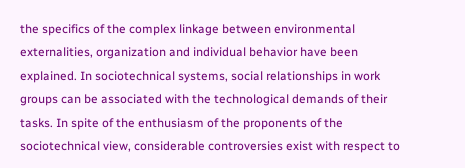the specifics of the complex linkage between environmental externalities, organization and individual behavior have been explained. In sociotechnical systems, social relationships in work groups can be associated with the technological demands of their tasks. In spite of the enthusiasm of the proponents of the sociotechnical view, considerable controversies exist with respect to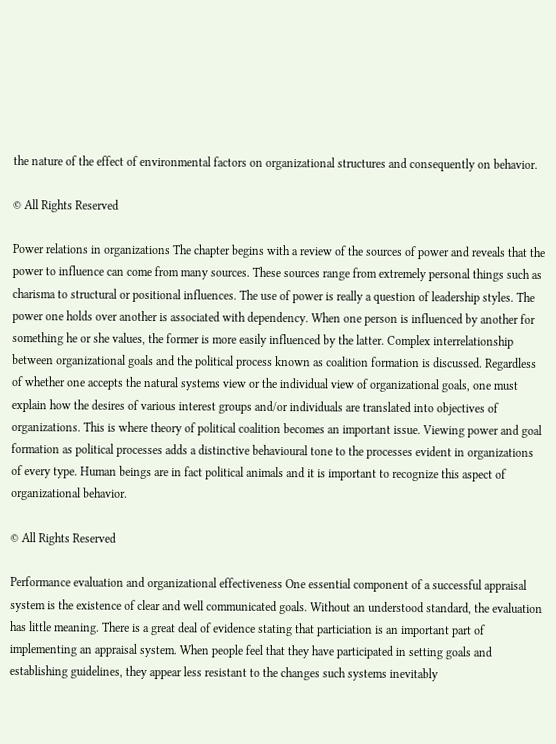the nature of the effect of environmental factors on organizational structures and consequently on behavior.

© All Rights Reserved

Power relations in organizations The chapter begins with a review of the sources of power and reveals that the power to influence can come from many sources. These sources range from extremely personal things such as charisma to structural or positional influences. The use of power is really a question of leadership styles. The power one holds over another is associated with dependency. When one person is influenced by another for something he or she values, the former is more easily influenced by the latter. Complex interrelationship between organizational goals and the political process known as coalition formation is discussed. Regardless of whether one accepts the natural systems view or the individual view of organizational goals, one must explain how the desires of various interest groups and/or individuals are translated into objectives of organizations. This is where theory of political coalition becomes an important issue. Viewing power and goal formation as political processes adds a distinctive behavioural tone to the processes evident in organizations of every type. Human beings are in fact political animals and it is important to recognize this aspect of organizational behavior.

© All Rights Reserved

Performance evaluation and organizational effectiveness One essential component of a successful appraisal system is the existence of clear and well communicated goals. Without an understood standard, the evaluation has little meaning. There is a great deal of evidence stating that particiation is an important part of implementing an appraisal system. When people feel that they have participated in setting goals and establishing guidelines, they appear less resistant to the changes such systems inevitably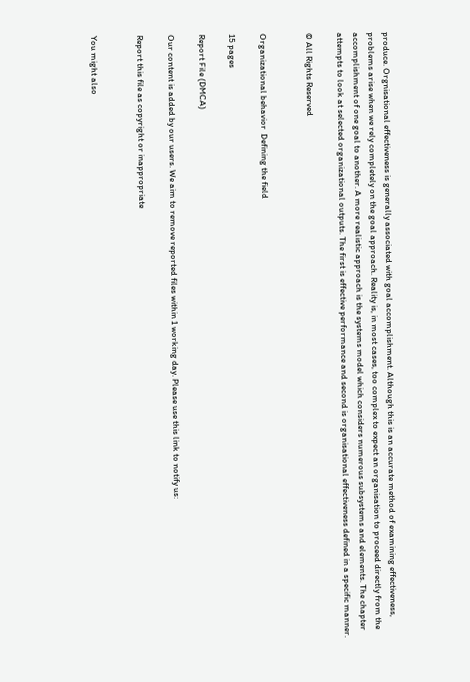produce. Orgnisational effectiveness is generally associated with goal accomplishment. Although this is an accurate method of examining effectiveness, problems arise when we rely completely on the goal approach. Reality is, in most cases, too complex to expect an organisation to proceed directly from the accomplishment of one goal to another. A more realistic approach is the systems model which considers numerous subsystems and elements. The chapter attempts to look at selected organizational outputs. The first is effective performance and second is organisational effectiveness defined in a specific manner.

© All Rights Reserved


Organizational behavior  Defining the field

15 pages

Report File (DMCA)

Our content is added by our users. We aim to remove reported files within 1 working day. Please use this link to notify us:

Report this file as copyright or inappropriate


You might also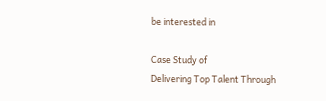be interested in

Case Study of
Delivering Top Talent Through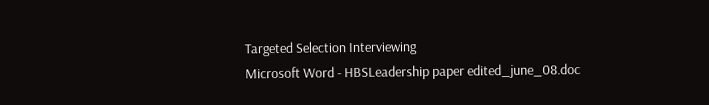Targeted Selection Interviewing
Microsoft Word - HBSLeadership paper edited_june_08.doc